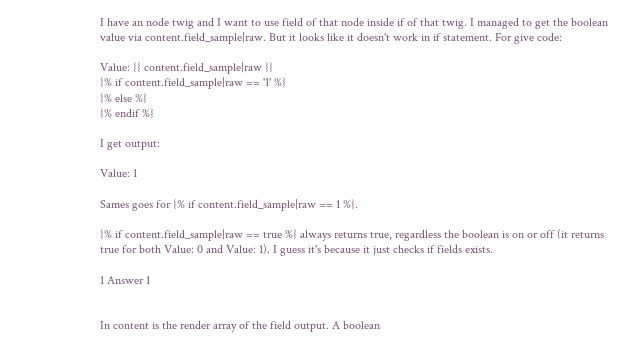I have an node twig and I want to use field of that node inside if of that twig. I managed to get the boolean value via content.field_sample|raw. But it looks like it doesn't work in if statement. For give code:

Value: {{ content.field_sample|raw }}
{% if content.field_sample|raw == '1' %}
{% else %}
{% endif %}

I get output:

Value: 1

Sames goes for {% if content.field_sample|raw == 1 %}.

{% if content.field_sample|raw == true %} always returns true, regardless the boolean is on or off (it returns true for both Value: 0 and Value: 1). I guess it's because it just checks if fields exists.

1 Answer 1


In content is the render array of the field output. A boolean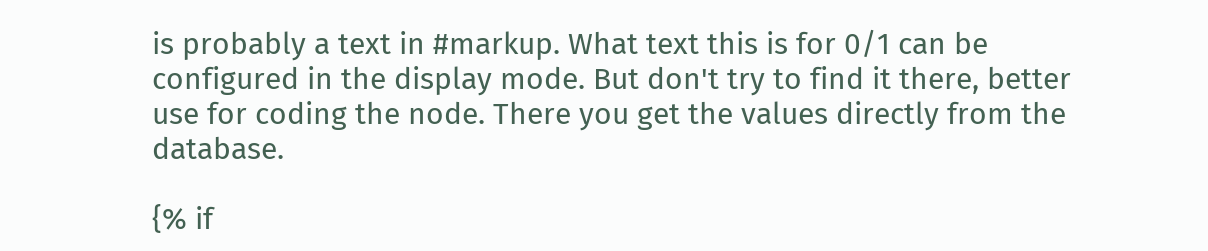is probably a text in #markup. What text this is for 0/1 can be configured in the display mode. But don't try to find it there, better use for coding the node. There you get the values directly from the database.

{% if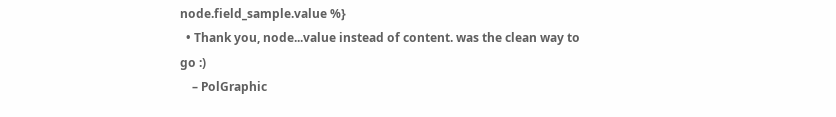node.field_sample.value %}
  • Thank you, node...value instead of content. was the clean way to go :)
    – PolGraphic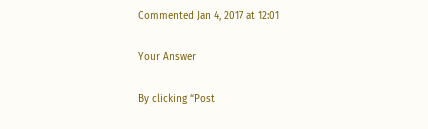Commented Jan 4, 2017 at 12:01

Your Answer

By clicking “Post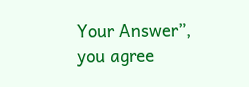Your Answer”, you agree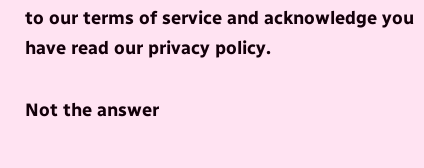to our terms of service and acknowledge you have read our privacy policy.

Not the answer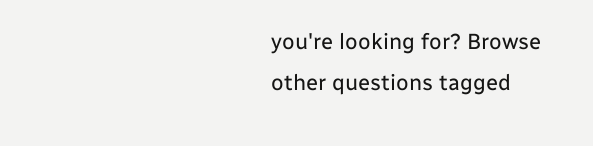you're looking for? Browse other questions tagged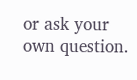or ask your own question.